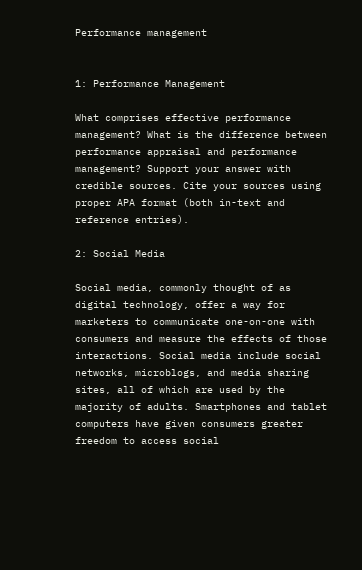Performance management


1: Performance Management

What comprises effective performance management? What is the difference between performance appraisal and performance management? Support your answer with credible sources. Cite your sources using proper APA format (both in-text and reference entries).

2: Social Media

Social media, commonly thought of as digital technology, offer a way for marketers to communicate one-on-one with consumers and measure the effects of those interactions. Social media include social networks, microblogs, and media sharing sites, all of which are used by the majority of adults. Smartphones and tablet computers have given consumers greater freedom to access social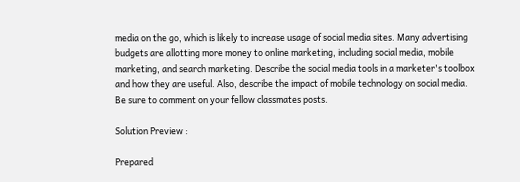media on the go, which is likely to increase usage of social media sites. Many advertising budgets are allotting more money to online marketing, including social media, mobile marketing, and search marketing. Describe the social media tools in a marketer's toolbox and how they are useful. Also, describe the impact of mobile technology on social media. Be sure to comment on your fellow classmates posts.

Solution Preview :

Prepared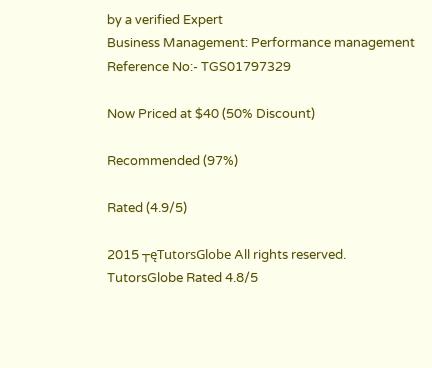by a verified Expert
Business Management: Performance management
Reference No:- TGS01797329

Now Priced at $40 (50% Discount)

Recommended (97%)

Rated (4.9/5)

2015 ┬ęTutorsGlobe All rights reserved. TutorsGlobe Rated 4.8/5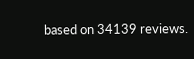based on 34139 reviews.